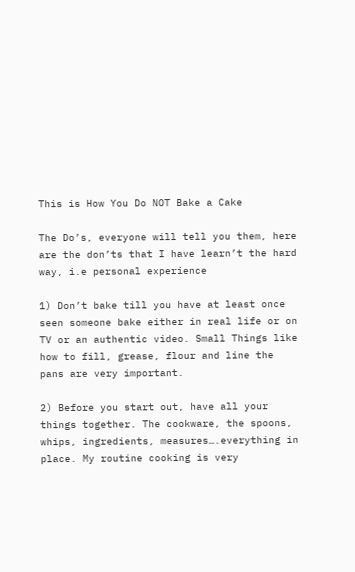This is How You Do NOT Bake a Cake

The Do’s, everyone will tell you them, here are the don’ts that I have learn’t the hard way, i.e personal experience

1) Don’t bake till you have at least once seen someone bake either in real life or on TV or an authentic video. Small Things like how to fill, grease, flour and line the pans are very important.

2) Before you start out, have all your things together. The cookware, the spoons, whips, ingredients, measures….everything in place. My routine cooking is very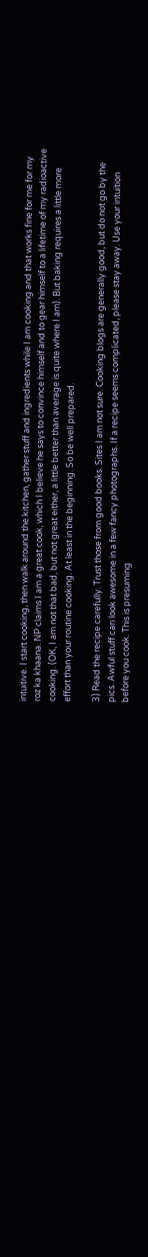intuitive. I start cooking, then walk around the kitchen, gather stuff and ingredients while I am cooking and that works fine for me for my roz ka khaana. NP claims I am a great cook, which I believe he says to convince himself and to gear himself to a lifetime of my radioactive cooking. (OK, I am not that bad, but not great either, a little better than average is quite where I am). But baking requires a little more effort than your routine cooking. At least in the beginning. So be well prepared.

3) Read the recipe carefully. Trust those from good books. Sites I am not sure. Cooking blogs are generally good, but do not go by the pics. Awful stuff can look awesome in a few fancy photographs. If a recipe seems complicated, please stay away. Use your intuition before you cook. This is presuming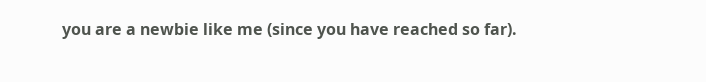you are a newbie like me (since you have reached so far).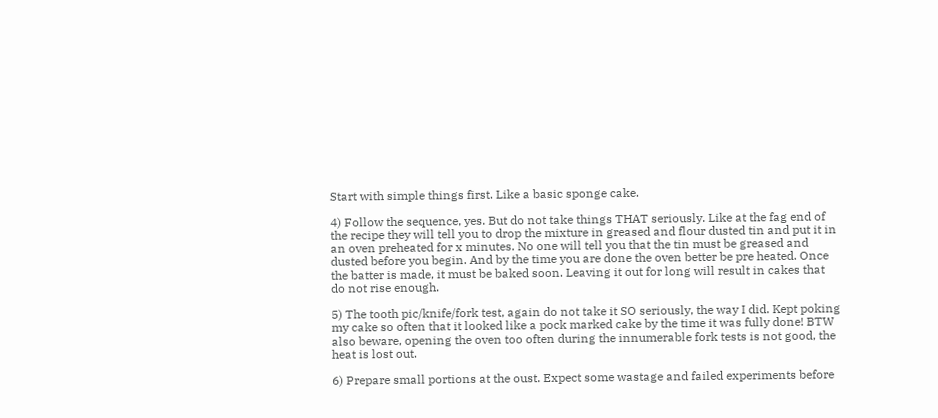Start with simple things first. Like a basic sponge cake.

4) Follow the sequence, yes. But do not take things THAT seriously. Like at the fag end of the recipe they will tell you to drop the mixture in greased and flour dusted tin and put it in an oven preheated for x minutes. No one will tell you that the tin must be greased and dusted before you begin. And by the time you are done the oven better be pre heated. Once the batter is made, it must be baked soon. Leaving it out for long will result in cakes that do not rise enough.

5) The tooth pic/knife/fork test, again do not take it SO seriously, the way I did. Kept poking my cake so often that it looked like a pock marked cake by the time it was fully done! BTW also beware, opening the oven too often during the innumerable fork tests is not good, the heat is lost out.

6) Prepare small portions at the oust. Expect some wastage and failed experiments before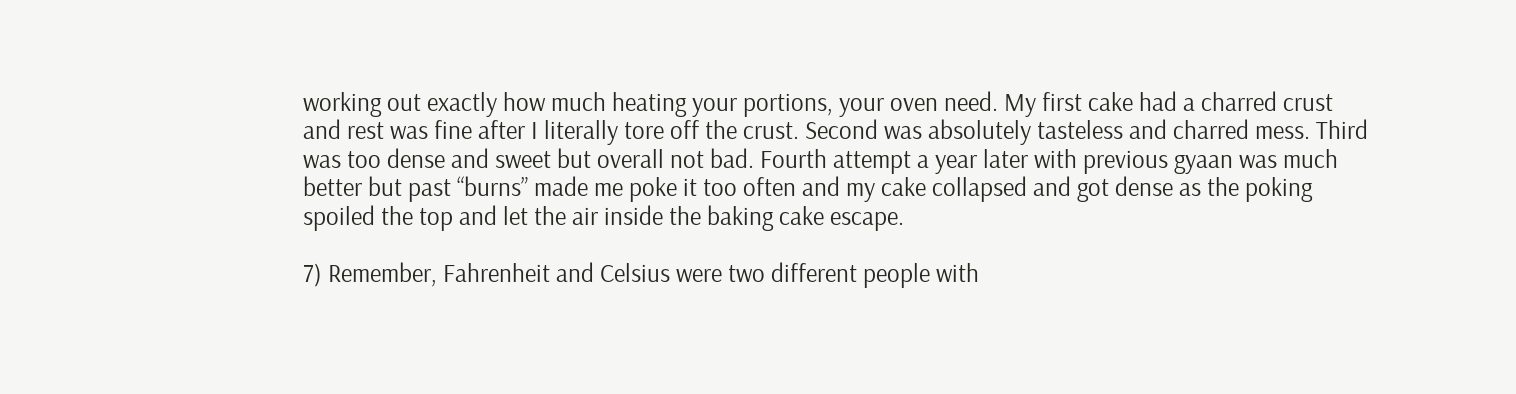working out exactly how much heating your portions, your oven need. My first cake had a charred crust and rest was fine after I literally tore off the crust. Second was absolutely tasteless and charred mess. Third was too dense and sweet but overall not bad. Fourth attempt a year later with previous gyaan was much better but past “burns” made me poke it too often and my cake collapsed and got dense as the poking spoiled the top and let the air inside the baking cake escape.

7) Remember, Fahrenheit and Celsius were two different people with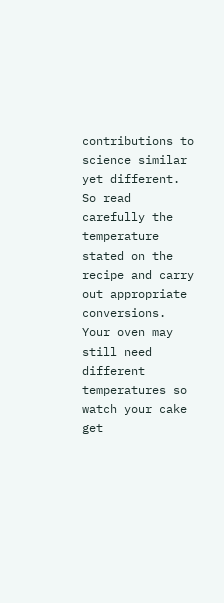contributions to science similar yet different. So read carefully the temperature stated on the recipe and carry out appropriate conversions. Your oven may still need different temperatures so watch your cake get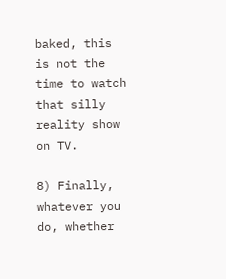baked, this is not the time to watch that silly reality show on TV.

8) Finally, whatever you do, whether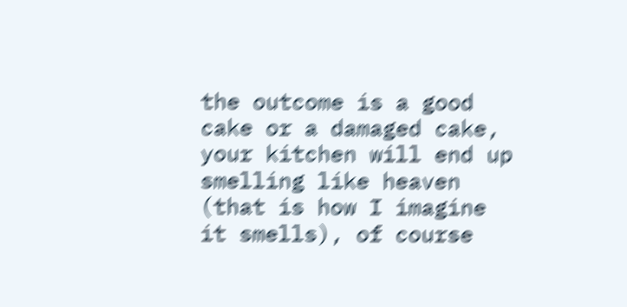the outcome is a good cake or a damaged cake, your kitchen will end up smelling like heaven (that is how I imagine it smells), of course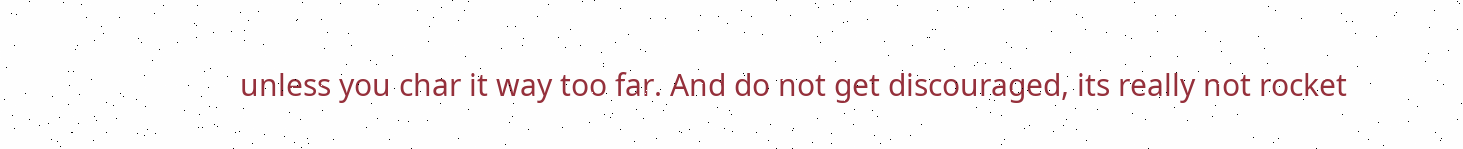unless you char it way too far. And do not get discouraged, its really not rocket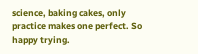science, baking cakes, only practice makes one perfect. So happy trying.